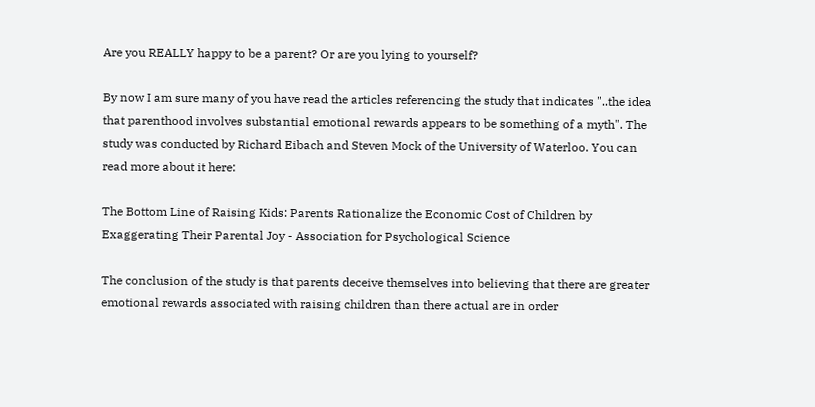Are you REALLY happy to be a parent? Or are you lying to yourself?

By now I am sure many of you have read the articles referencing the study that indicates "..the idea that parenthood involves substantial emotional rewards appears to be something of a myth". The study was conducted by Richard Eibach and Steven Mock of the University of Waterloo. You can read more about it here:

The Bottom Line of Raising Kids: Parents Rationalize the Economic Cost of Children by Exaggerating Their Parental Joy - Association for Psychological Science

The conclusion of the study is that parents deceive themselves into believing that there are greater emotional rewards associated with raising children than there actual are in order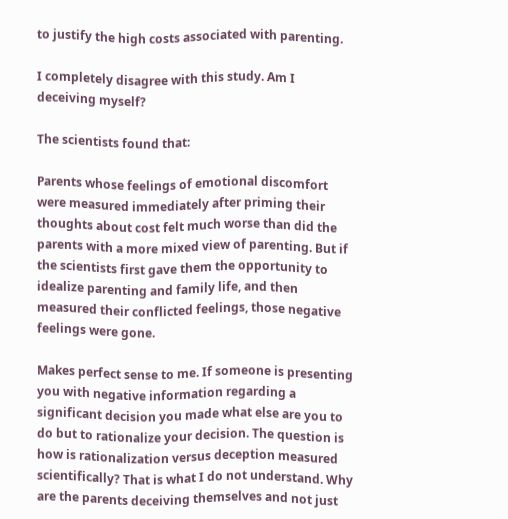to justify the high costs associated with parenting.

I completely disagree with this study. Am I deceiving myself?

The scientists found that:

Parents whose feelings of emotional discomfort were measured immediately after priming their thoughts about cost felt much worse than did the parents with a more mixed view of parenting. But if the scientists first gave them the opportunity to idealize parenting and family life, and then measured their conflicted feelings, those negative feelings were gone.

Makes perfect sense to me. If someone is presenting you with negative information regarding a significant decision you made what else are you to do but to rationalize your decision. The question is how is rationalization versus deception measured scientifically? That is what I do not understand. Why are the parents deceiving themselves and not just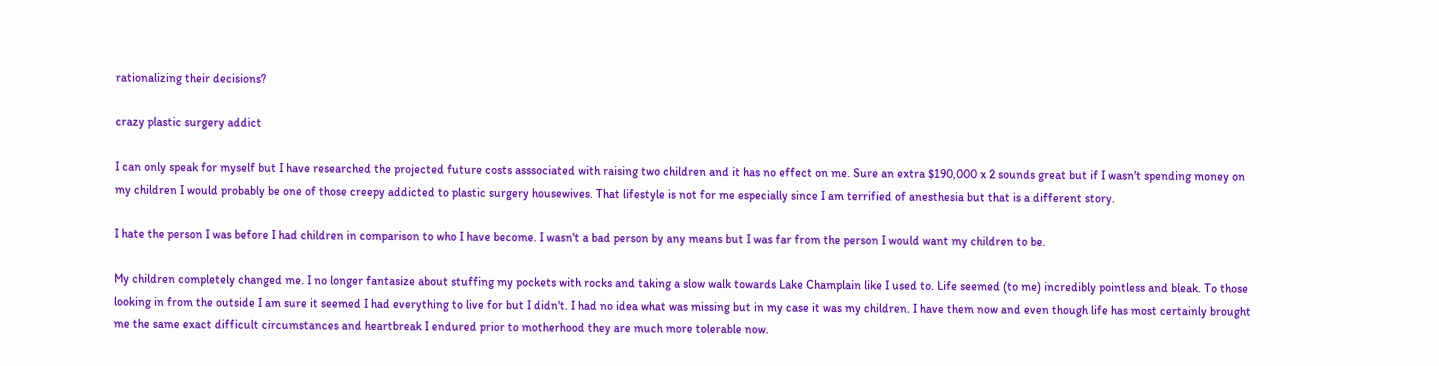rationalizing their decisions?

crazy plastic surgery addict

I can only speak for myself but I have researched the projected future costs asssociated with raising two children and it has no effect on me. Sure an extra $190,000 x 2 sounds great but if I wasn't spending money on my children I would probably be one of those creepy addicted to plastic surgery housewives. That lifestyle is not for me especially since I am terrified of anesthesia but that is a different story.

I hate the person I was before I had children in comparison to who I have become. I wasn't a bad person by any means but I was far from the person I would want my children to be.

My children completely changed me. I no longer fantasize about stuffing my pockets with rocks and taking a slow walk towards Lake Champlain like I used to. Life seemed (to me) incredibly pointless and bleak. To those looking in from the outside I am sure it seemed I had everything to live for but I didn't. I had no idea what was missing but in my case it was my children. I have them now and even though life has most certainly brought me the same exact difficult circumstances and heartbreak I endured prior to motherhood they are much more tolerable now.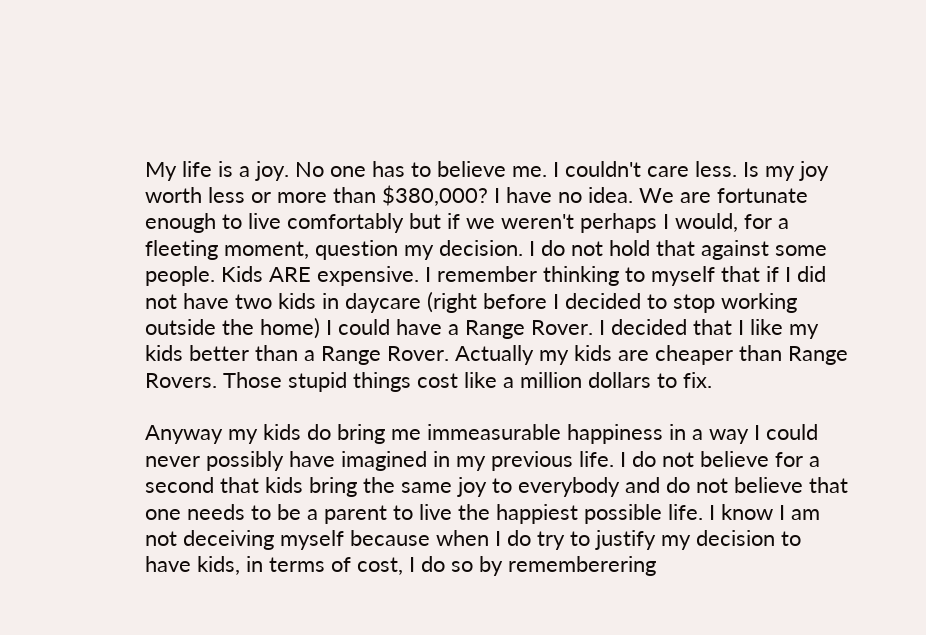My life is a joy. No one has to believe me. I couldn't care less. Is my joy worth less or more than $380,000? I have no idea. We are fortunate enough to live comfortably but if we weren't perhaps I would, for a fleeting moment, question my decision. I do not hold that against some people. Kids ARE expensive. I remember thinking to myself that if I did not have two kids in daycare (right before I decided to stop working outside the home) I could have a Range Rover. I decided that I like my kids better than a Range Rover. Actually my kids are cheaper than Range Rovers. Those stupid things cost like a million dollars to fix.

Anyway my kids do bring me immeasurable happiness in a way I could never possibly have imagined in my previous life. I do not believe for a second that kids bring the same joy to everybody and do not believe that one needs to be a parent to live the happiest possible life. I know I am not deceiving myself because when I do try to justify my decision to have kids, in terms of cost, I do so by rememberering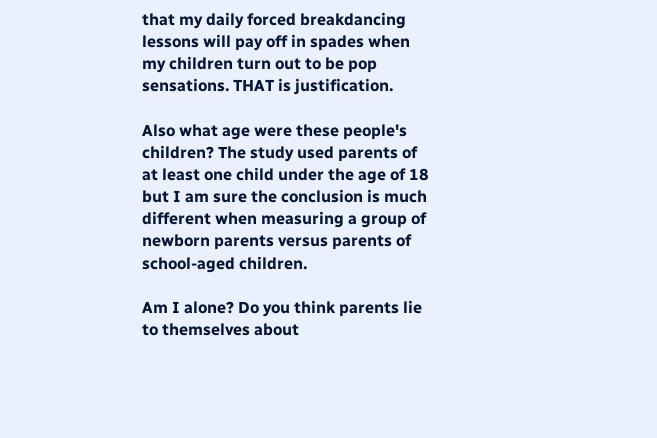that my daily forced breakdancing lessons will pay off in spades when my children turn out to be pop sensations. THAT is justification.

Also what age were these people's children? The study used parents of at least one child under the age of 18 but I am sure the conclusion is much different when measuring a group of newborn parents versus parents of school-aged children.

Am I alone? Do you think parents lie to themselves about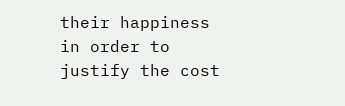their happiness in order to justify the cost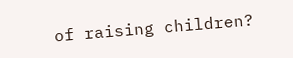of raising children?